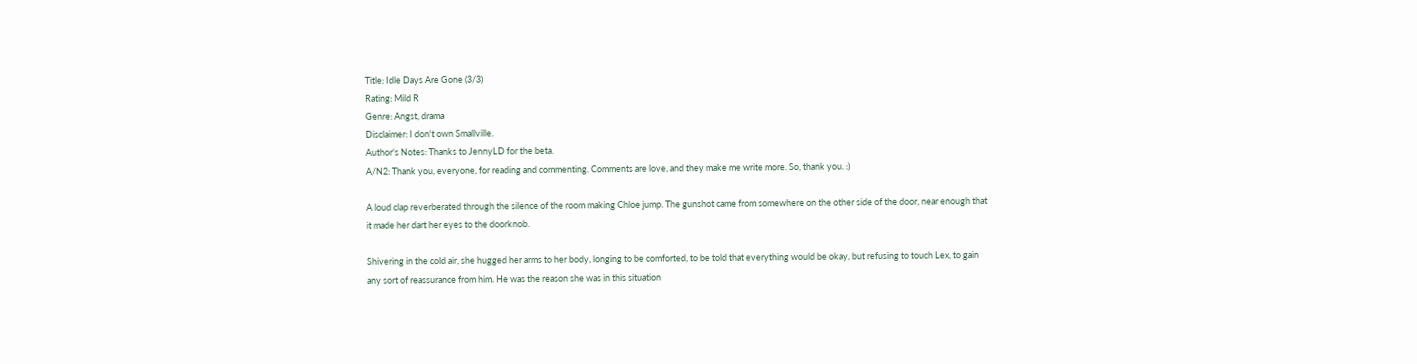Title: Idle Days Are Gone (3/3)
Rating: Mild R
Genre: Angst, drama
Disclaimer: I don't own Smallville.
Author's Notes: Thanks to JennyLD for the beta.
A/N2: Thank you, everyone, for reading and commenting. Comments are love, and they make me write more. So, thank you. :)

A loud clap reverberated through the silence of the room making Chloe jump. The gunshot came from somewhere on the other side of the door, near enough that it made her dart her eyes to the doorknob.

Shivering in the cold air, she hugged her arms to her body, longing to be comforted, to be told that everything would be okay, but refusing to touch Lex, to gain any sort of reassurance from him. He was the reason she was in this situation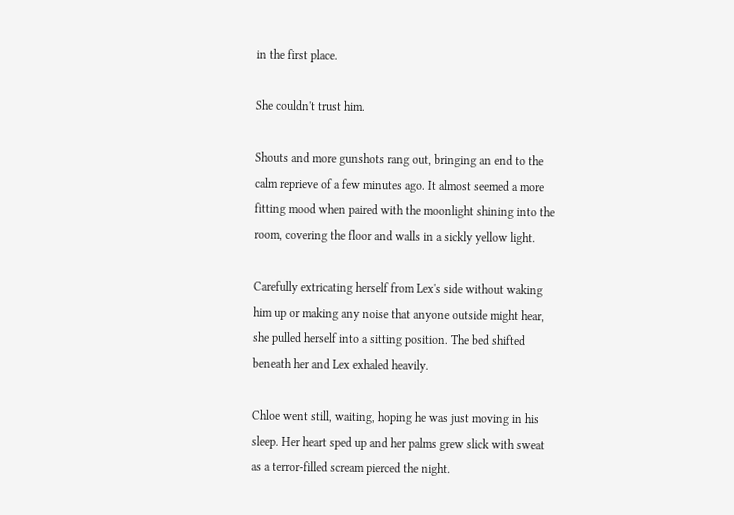in the first place.

She couldn't trust him.

Shouts and more gunshots rang out, bringing an end to the calm reprieve of a few minutes ago. It almost seemed a more fitting mood when paired with the moonlight shining into the room, covering the floor and walls in a sickly yellow light.

Carefully extricating herself from Lex's side without waking him up or making any noise that anyone outside might hear, she pulled herself into a sitting position. The bed shifted beneath her and Lex exhaled heavily.

Chloe went still, waiting, hoping he was just moving in his sleep. Her heart sped up and her palms grew slick with sweat as a terror-filled scream pierced the night.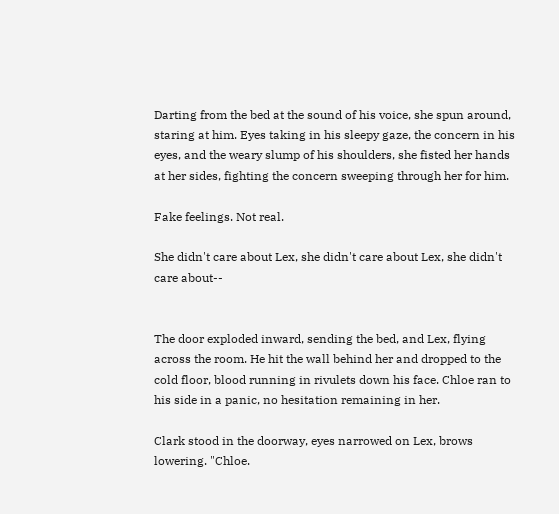Darting from the bed at the sound of his voice, she spun around, staring at him. Eyes taking in his sleepy gaze, the concern in his eyes, and the weary slump of his shoulders, she fisted her hands at her sides, fighting the concern sweeping through her for him.

Fake feelings. Not real.

She didn't care about Lex, she didn't care about Lex, she didn't care about--


The door exploded inward, sending the bed, and Lex, flying across the room. He hit the wall behind her and dropped to the cold floor, blood running in rivulets down his face. Chloe ran to his side in a panic, no hesitation remaining in her.

Clark stood in the doorway, eyes narrowed on Lex, brows lowering. "Chloe.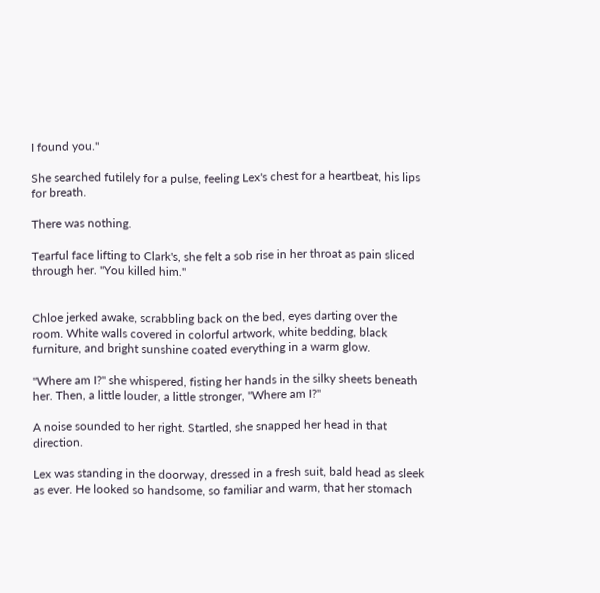I found you."

She searched futilely for a pulse, feeling Lex's chest for a heartbeat, his lips for breath.

There was nothing.

Tearful face lifting to Clark's, she felt a sob rise in her throat as pain sliced through her. "You killed him."


Chloe jerked awake, scrabbling back on the bed, eyes darting over the room. White walls covered in colorful artwork, white bedding, black furniture, and bright sunshine coated everything in a warm glow.

"Where am I?" she whispered, fisting her hands in the silky sheets beneath her. Then, a little louder, a little stronger, "Where am I?"

A noise sounded to her right. Startled, she snapped her head in that direction.

Lex was standing in the doorway, dressed in a fresh suit, bald head as sleek as ever. He looked so handsome, so familiar and warm, that her stomach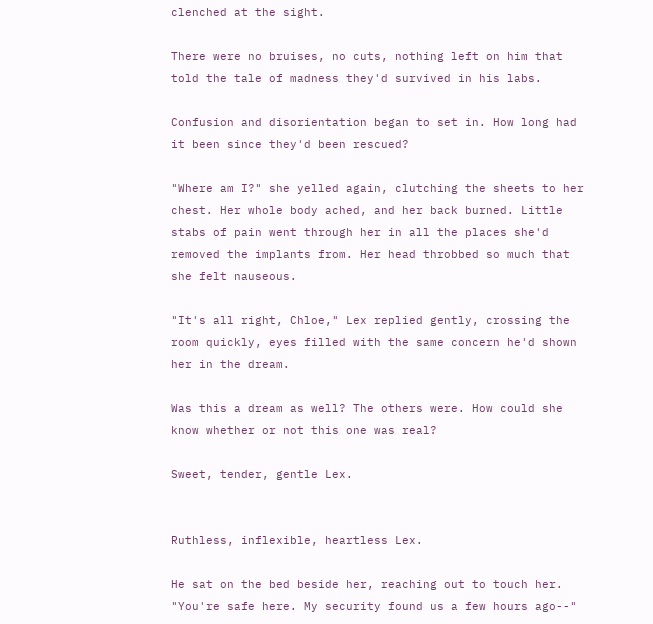clenched at the sight.

There were no bruises, no cuts, nothing left on him that told the tale of madness they'd survived in his labs.

Confusion and disorientation began to set in. How long had it been since they'd been rescued?

"Where am I?" she yelled again, clutching the sheets to her chest. Her whole body ached, and her back burned. Little stabs of pain went through her in all the places she'd removed the implants from. Her head throbbed so much that she felt nauseous.

"It's all right, Chloe," Lex replied gently, crossing the room quickly, eyes filled with the same concern he'd shown her in the dream.

Was this a dream as well? The others were. How could she know whether or not this one was real?

Sweet, tender, gentle Lex.


Ruthless, inflexible, heartless Lex.

He sat on the bed beside her, reaching out to touch her. "You're safe here. My security found us a few hours ago--"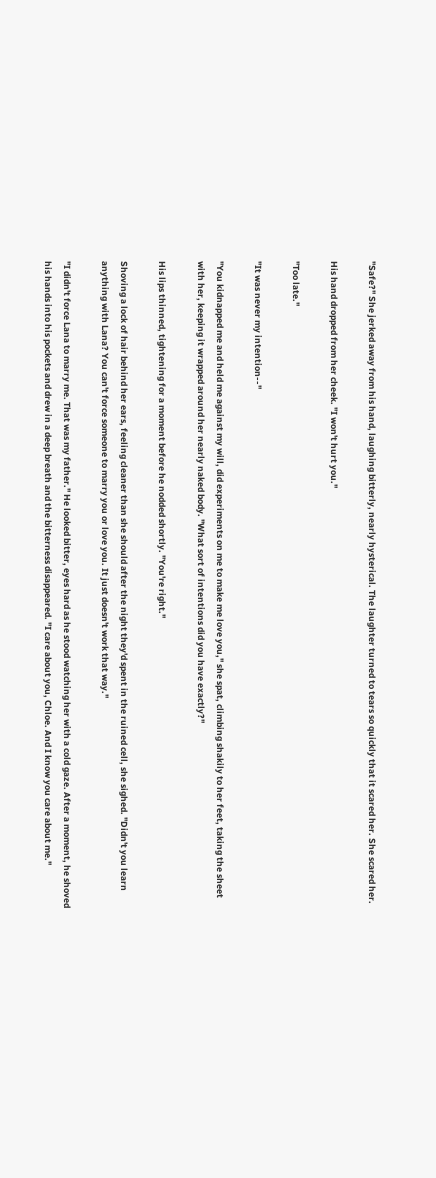"Safe?" She jerked away from his hand, laughing bitterly, nearly hysterical. The laughter turned to tears so quickly that it scared her. She scared her.

His hand dropped from her cheek. "I won't hurt you."

"Too late."

"It was never my intention--"

"You kidnapped me and held me against my will, did experiments on me to make me love you," she spat, climbing shakily to her feet, taking the sheet with her, keeping it wrapped around her nearly naked body. "What sort of intentions did you have exactly?"

His lips thinned, tightening for a moment before he nodded shortly. "You're right."

Shoving a lock of hair behind her ears, feeling cleaner than she should after the night they'd spent in the ruined cell, she sighed. "Didn't you learn anything with Lana? You can't force someone to marry you or love you. It just doesn't work that way."

"I didn't force Lana to marry me. That was my father." He looked bitter, eyes hard as he stood watching her with a cold gaze. After a moment, he shoved his hands into his pockets and drew in a deep breath and the bitterness disappeared. "I care about you, Chloe. And I know you care about me."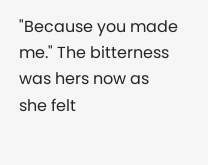"Because you made me." The bitterness was hers now as she felt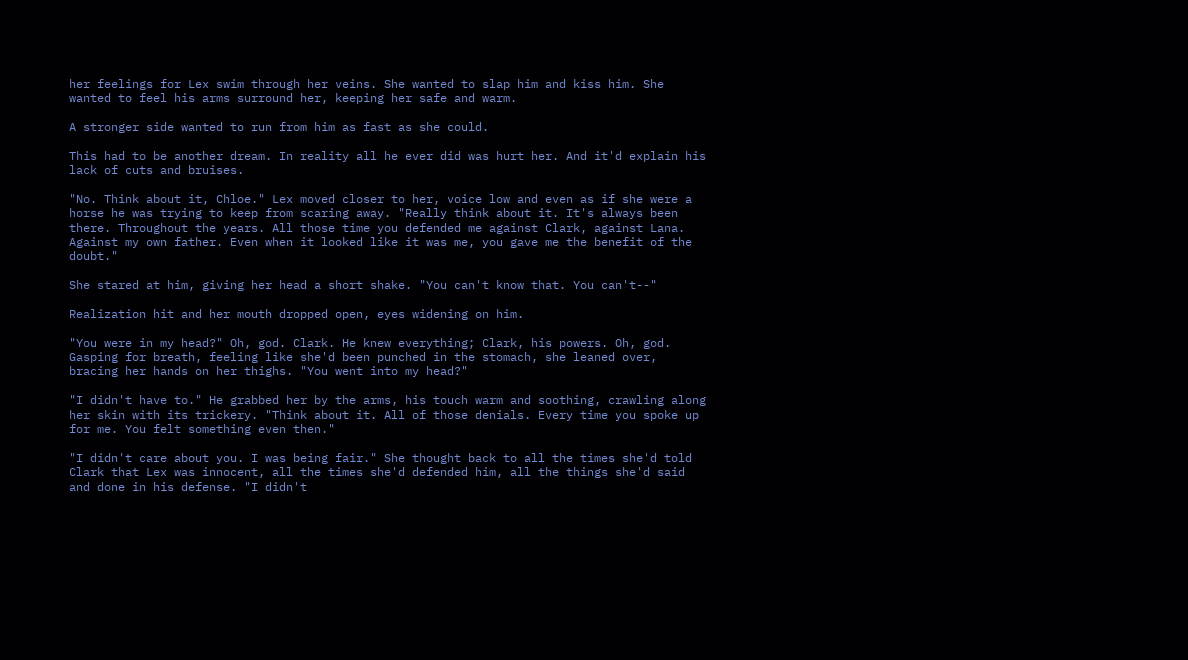her feelings for Lex swim through her veins. She wanted to slap him and kiss him. She wanted to feel his arms surround her, keeping her safe and warm.

A stronger side wanted to run from him as fast as she could.

This had to be another dream. In reality all he ever did was hurt her. And it'd explain his lack of cuts and bruises.

"No. Think about it, Chloe." Lex moved closer to her, voice low and even as if she were a horse he was trying to keep from scaring away. "Really think about it. It's always been there. Throughout the years. All those time you defended me against Clark, against Lana. Against my own father. Even when it looked like it was me, you gave me the benefit of the doubt."

She stared at him, giving her head a short shake. "You can't know that. You can't--"

Realization hit and her mouth dropped open, eyes widening on him.

"You were in my head?" Oh, god. Clark. He knew everything; Clark, his powers. Oh, god. Gasping for breath, feeling like she'd been punched in the stomach, she leaned over, bracing her hands on her thighs. "You went into my head?"

"I didn't have to." He grabbed her by the arms, his touch warm and soothing, crawling along her skin with its trickery. "Think about it. All of those denials. Every time you spoke up for me. You felt something even then."

"I didn't care about you. I was being fair." She thought back to all the times she'd told Clark that Lex was innocent, all the times she'd defended him, all the things she'd said and done in his defense. "I didn't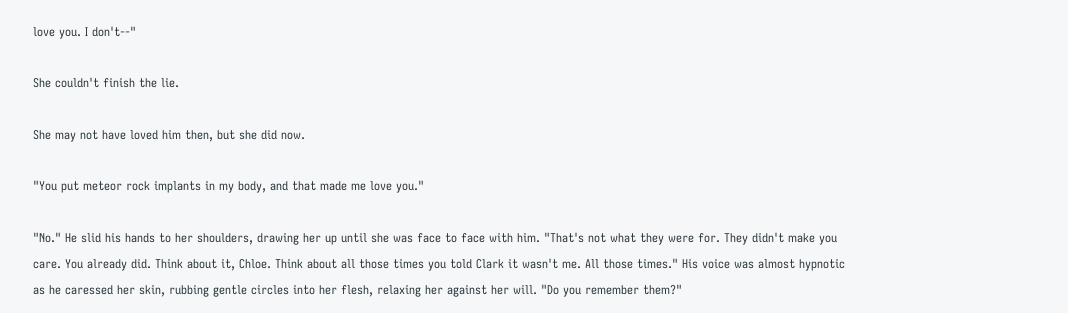love you. I don't--"

She couldn't finish the lie.

She may not have loved him then, but she did now.

"You put meteor rock implants in my body, and that made me love you."

"No." He slid his hands to her shoulders, drawing her up until she was face to face with him. "That's not what they were for. They didn't make you care. You already did. Think about it, Chloe. Think about all those times you told Clark it wasn't me. All those times." His voice was almost hypnotic as he caressed her skin, rubbing gentle circles into her flesh, relaxing her against her will. "Do you remember them?"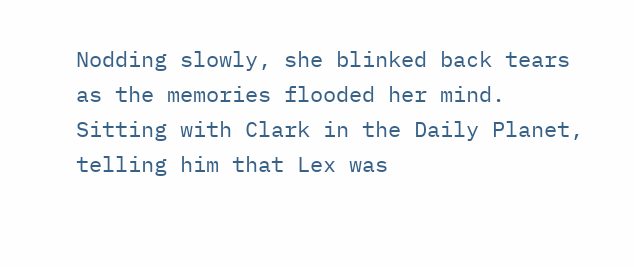Nodding slowly, she blinked back tears as the memories flooded her mind. Sitting with Clark in the Daily Planet, telling him that Lex was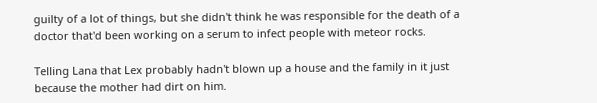guilty of a lot of things, but she didn't think he was responsible for the death of a doctor that'd been working on a serum to infect people with meteor rocks.

Telling Lana that Lex probably hadn't blown up a house and the family in it just because the mother had dirt on him.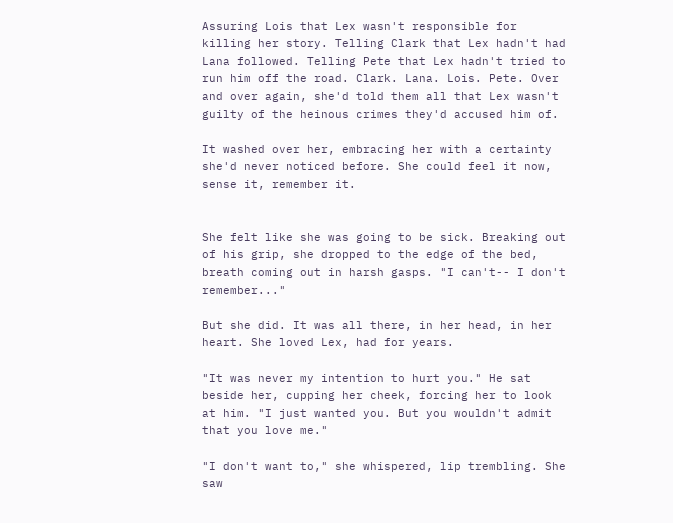Assuring Lois that Lex wasn't responsible for killing her story. Telling Clark that Lex hadn't had Lana followed. Telling Pete that Lex hadn't tried to run him off the road. Clark. Lana. Lois. Pete. Over and over again, she'd told them all that Lex wasn't guilty of the heinous crimes they'd accused him of.

It washed over her, embracing her with a certainty she'd never noticed before. She could feel it now, sense it, remember it.


She felt like she was going to be sick. Breaking out of his grip, she dropped to the edge of the bed, breath coming out in harsh gasps. "I can't-- I don't remember..."

But she did. It was all there, in her head, in her heart. She loved Lex, had for years.

"It was never my intention to hurt you." He sat beside her, cupping her cheek, forcing her to look at him. "I just wanted you. But you wouldn't admit that you love me."

"I don't want to," she whispered, lip trembling. She saw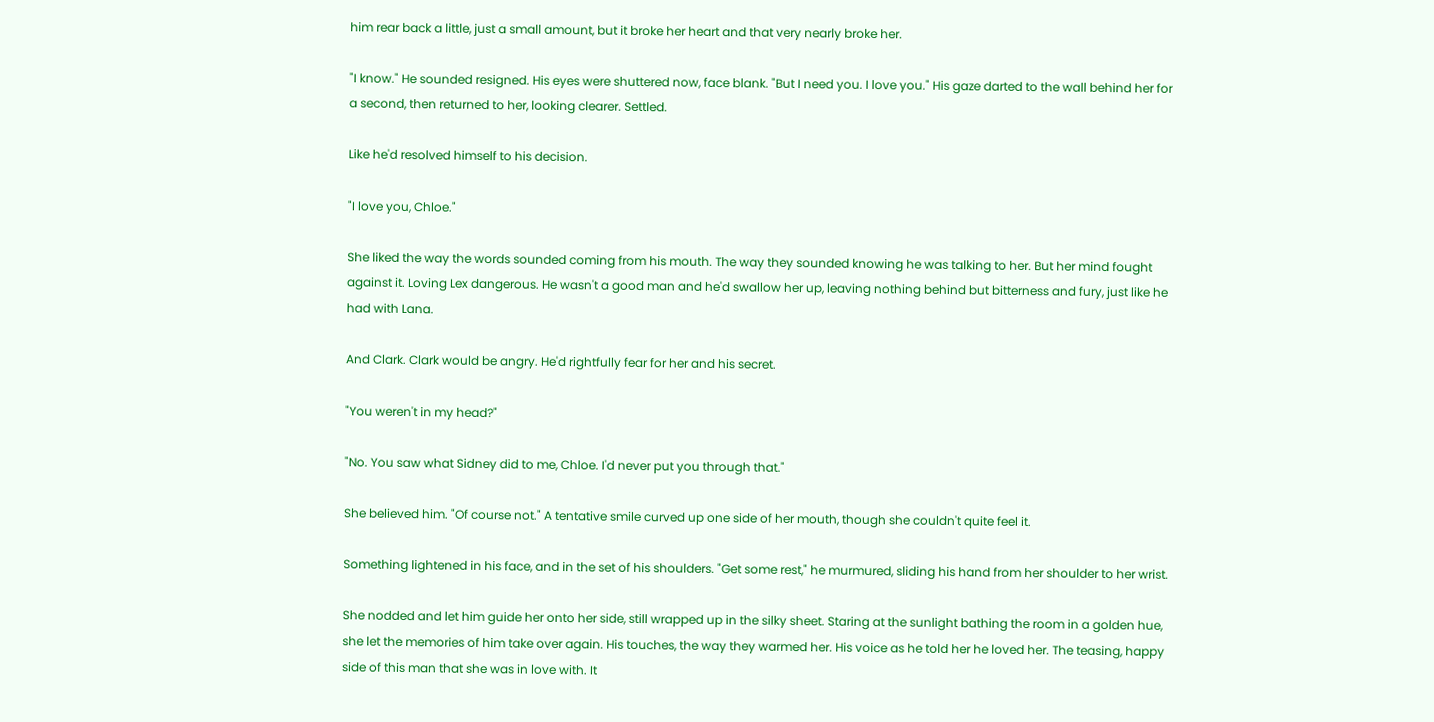him rear back a little, just a small amount, but it broke her heart and that very nearly broke her.

"I know." He sounded resigned. His eyes were shuttered now, face blank. "But I need you. I love you." His gaze darted to the wall behind her for a second, then returned to her, looking clearer. Settled.

Like he'd resolved himself to his decision.

"I love you, Chloe."

She liked the way the words sounded coming from his mouth. The way they sounded knowing he was talking to her. But her mind fought against it. Loving Lex dangerous. He wasn't a good man and he'd swallow her up, leaving nothing behind but bitterness and fury, just like he had with Lana.

And Clark. Clark would be angry. He'd rightfully fear for her and his secret.

"You weren't in my head?"

"No. You saw what Sidney did to me, Chloe. I'd never put you through that."

She believed him. "Of course not." A tentative smile curved up one side of her mouth, though she couldn't quite feel it.

Something lightened in his face, and in the set of his shoulders. "Get some rest," he murmured, sliding his hand from her shoulder to her wrist.

She nodded and let him guide her onto her side, still wrapped up in the silky sheet. Staring at the sunlight bathing the room in a golden hue, she let the memories of him take over again. His touches, the way they warmed her. His voice as he told her he loved her. The teasing, happy side of this man that she was in love with. It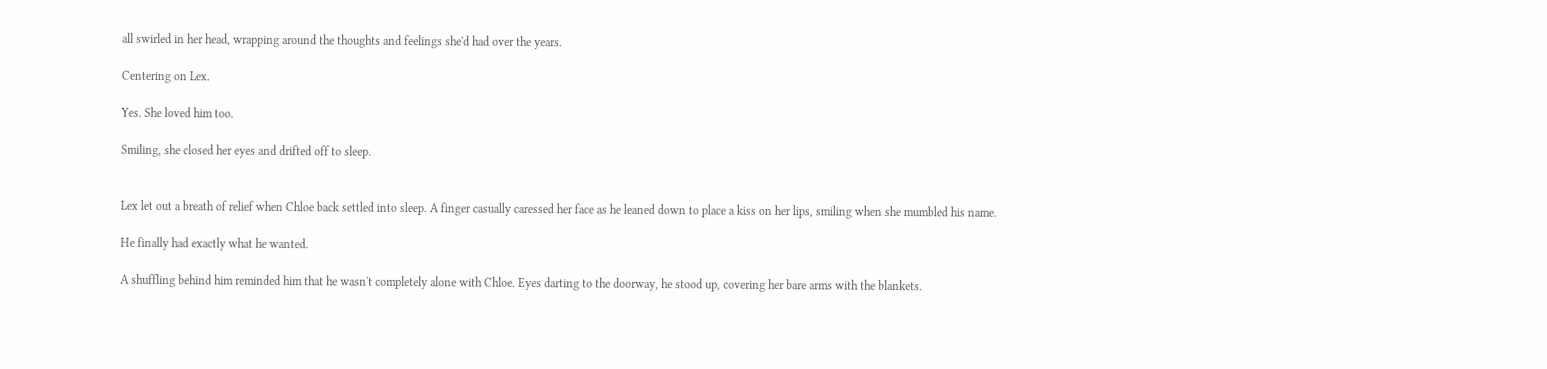all swirled in her head, wrapping around the thoughts and feelings she'd had over the years.

Centering on Lex.

Yes. She loved him too.

Smiling, she closed her eyes and drifted off to sleep.


Lex let out a breath of relief when Chloe back settled into sleep. A finger casually caressed her face as he leaned down to place a kiss on her lips, smiling when she mumbled his name.

He finally had exactly what he wanted.

A shuffling behind him reminded him that he wasn't completely alone with Chloe. Eyes darting to the doorway, he stood up, covering her bare arms with the blankets.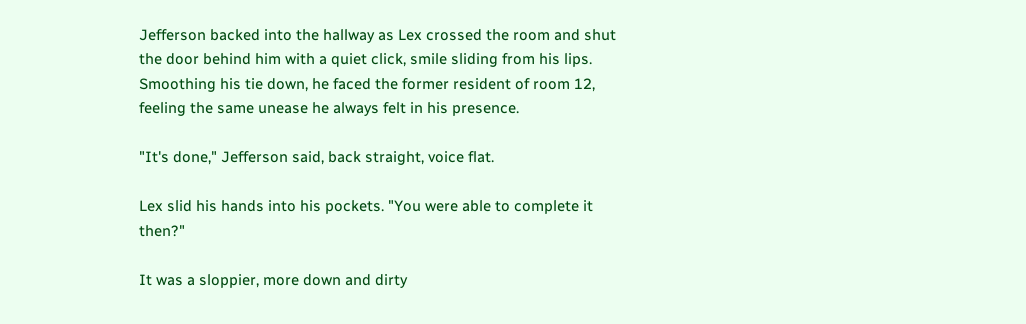Jefferson backed into the hallway as Lex crossed the room and shut the door behind him with a quiet click, smile sliding from his lips. Smoothing his tie down, he faced the former resident of room 12, feeling the same unease he always felt in his presence.

"It's done," Jefferson said, back straight, voice flat.

Lex slid his hands into his pockets. "You were able to complete it then?"

It was a sloppier, more down and dirty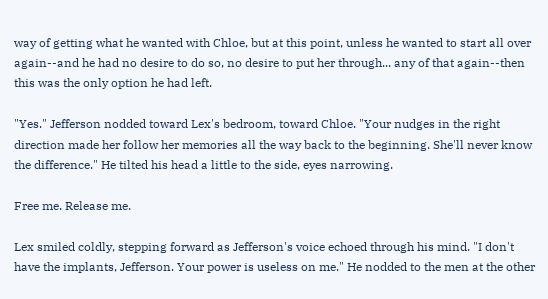way of getting what he wanted with Chloe, but at this point, unless he wanted to start all over again--and he had no desire to do so, no desire to put her through... any of that again--then this was the only option he had left.

"Yes." Jefferson nodded toward Lex's bedroom, toward Chloe. "Your nudges in the right direction made her follow her memories all the way back to the beginning. She'll never know the difference." He tilted his head a little to the side, eyes narrowing.

Free me. Release me.

Lex smiled coldly, stepping forward as Jefferson's voice echoed through his mind. "I don't have the implants, Jefferson. Your power is useless on me." He nodded to the men at the other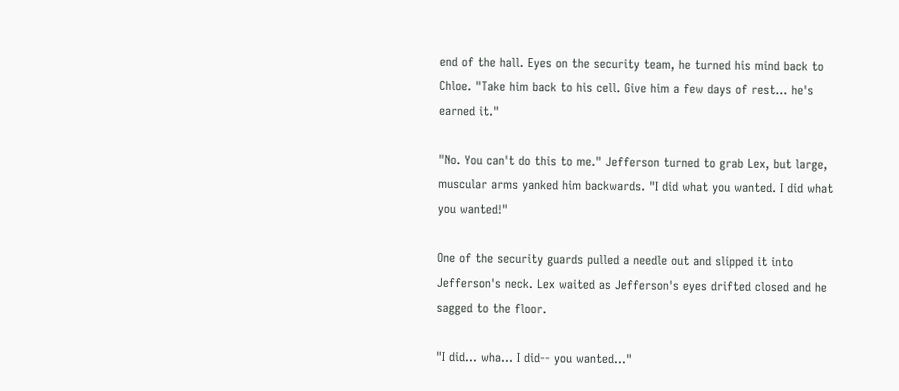end of the hall. Eyes on the security team, he turned his mind back to Chloe. "Take him back to his cell. Give him a few days of rest... he's earned it."

"No. You can't do this to me." Jefferson turned to grab Lex, but large, muscular arms yanked him backwards. "I did what you wanted. I did what you wanted!"

One of the security guards pulled a needle out and slipped it into Jefferson's neck. Lex waited as Jefferson's eyes drifted closed and he sagged to the floor.

"I did... wha... I did-- you wanted..."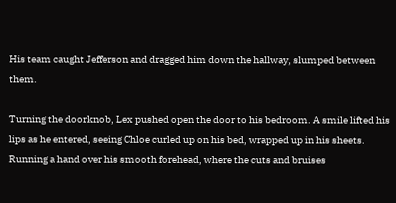His team caught Jefferson and dragged him down the hallway, slumped between them.

Turning the doorknob, Lex pushed open the door to his bedroom. A smile lifted his lips as he entered, seeing Chloe curled up on his bed, wrapped up in his sheets. Running a hand over his smooth forehead, where the cuts and bruises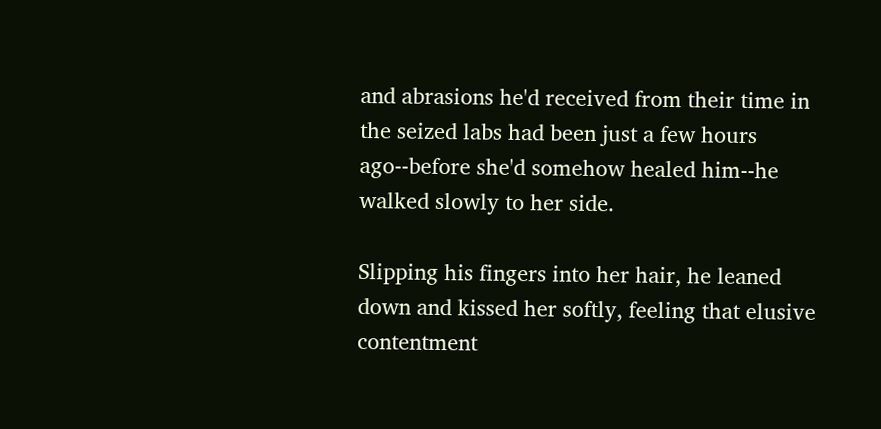and abrasions he'd received from their time in the seized labs had been just a few hours ago--before she'd somehow healed him--he walked slowly to her side.

Slipping his fingers into her hair, he leaned down and kissed her softly, feeling that elusive contentment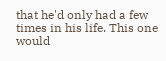that he'd only had a few times in his life. This one would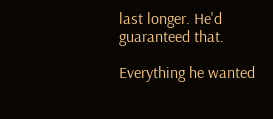last longer. He'd guaranteed that.

Everything he wanted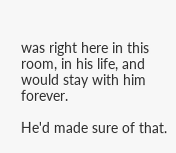was right here in this room, in his life, and would stay with him forever.

He'd made sure of that.